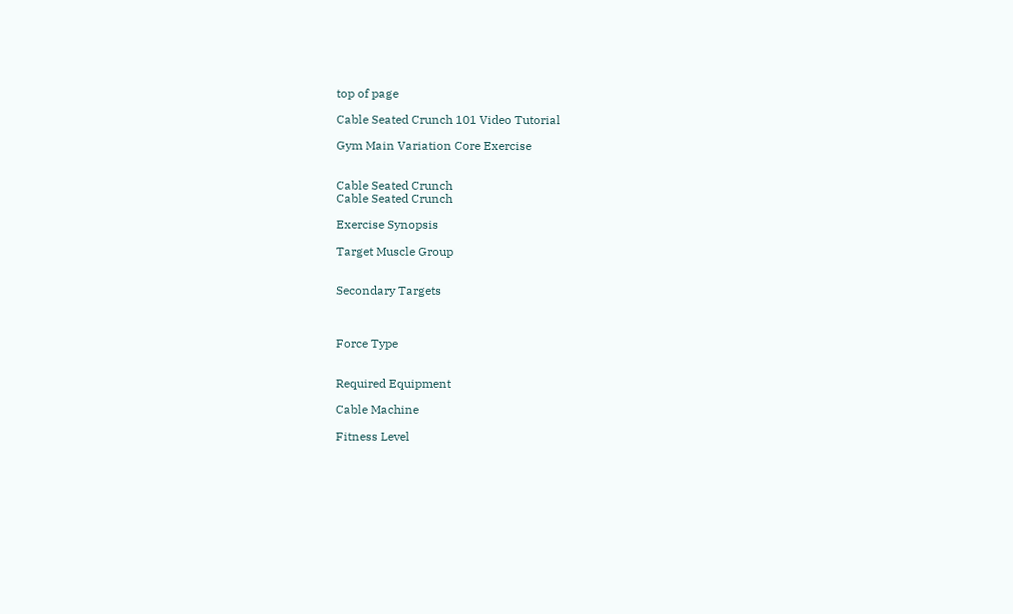top of page

Cable Seated Crunch 101 Video Tutorial

Gym Main Variation Core Exercise


Cable Seated Crunch
Cable Seated Crunch

Exercise Synopsis

Target Muscle Group


Secondary Targets



Force Type


Required Equipment

Cable Machine

Fitness Level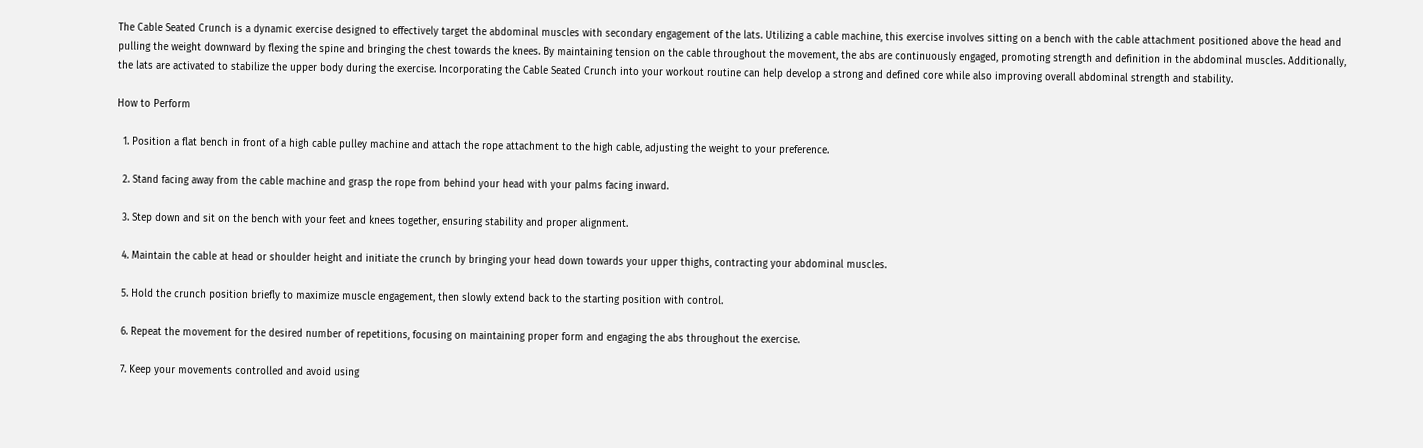The Cable Seated Crunch is a dynamic exercise designed to effectively target the abdominal muscles with secondary engagement of the lats. Utilizing a cable machine, this exercise involves sitting on a bench with the cable attachment positioned above the head and pulling the weight downward by flexing the spine and bringing the chest towards the knees. By maintaining tension on the cable throughout the movement, the abs are continuously engaged, promoting strength and definition in the abdominal muscles. Additionally, the lats are activated to stabilize the upper body during the exercise. Incorporating the Cable Seated Crunch into your workout routine can help develop a strong and defined core while also improving overall abdominal strength and stability.

How to Perform

  1. Position a flat bench in front of a high cable pulley machine and attach the rope attachment to the high cable, adjusting the weight to your preference.

  2. Stand facing away from the cable machine and grasp the rope from behind your head with your palms facing inward.

  3. Step down and sit on the bench with your feet and knees together, ensuring stability and proper alignment.

  4. Maintain the cable at head or shoulder height and initiate the crunch by bringing your head down towards your upper thighs, contracting your abdominal muscles.

  5. Hold the crunch position briefly to maximize muscle engagement, then slowly extend back to the starting position with control.

  6. Repeat the movement for the desired number of repetitions, focusing on maintaining proper form and engaging the abs throughout the exercise.

  7. Keep your movements controlled and avoid using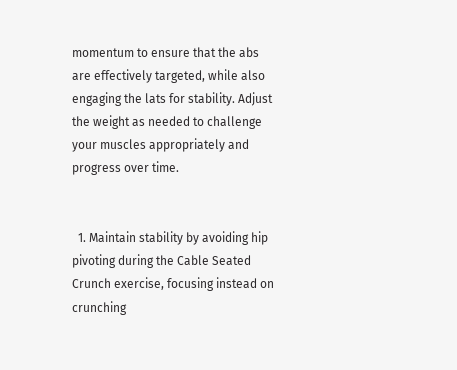momentum to ensure that the abs are effectively targeted, while also engaging the lats for stability. Adjust the weight as needed to challenge your muscles appropriately and progress over time.


  1. Maintain stability by avoiding hip pivoting during the Cable Seated Crunch exercise, focusing instead on crunching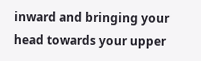inward and bringing your head towards your upper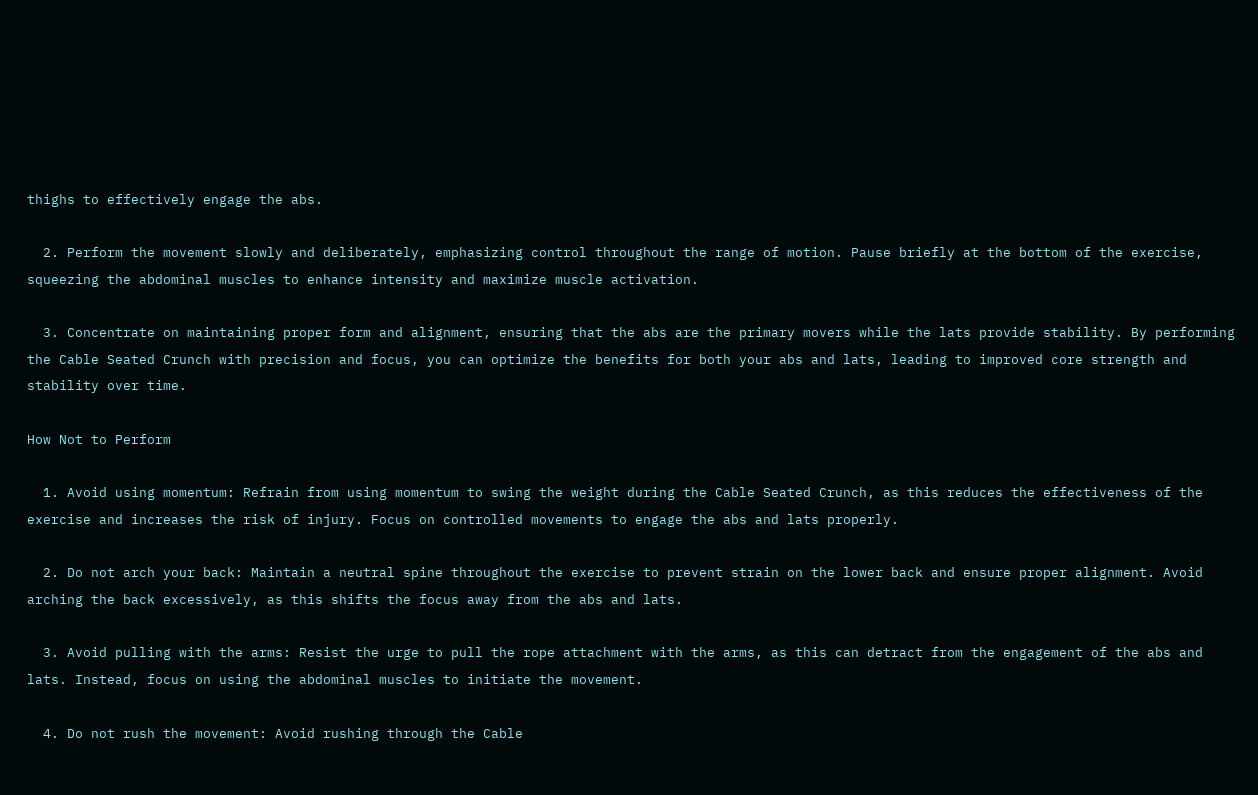thighs to effectively engage the abs.

  2. Perform the movement slowly and deliberately, emphasizing control throughout the range of motion. Pause briefly at the bottom of the exercise, squeezing the abdominal muscles to enhance intensity and maximize muscle activation.

  3. Concentrate on maintaining proper form and alignment, ensuring that the abs are the primary movers while the lats provide stability. By performing the Cable Seated Crunch with precision and focus, you can optimize the benefits for both your abs and lats, leading to improved core strength and stability over time.

How Not to Perform

  1. Avoid using momentum: Refrain from using momentum to swing the weight during the Cable Seated Crunch, as this reduces the effectiveness of the exercise and increases the risk of injury. Focus on controlled movements to engage the abs and lats properly.

  2. Do not arch your back: Maintain a neutral spine throughout the exercise to prevent strain on the lower back and ensure proper alignment. Avoid arching the back excessively, as this shifts the focus away from the abs and lats.

  3. Avoid pulling with the arms: Resist the urge to pull the rope attachment with the arms, as this can detract from the engagement of the abs and lats. Instead, focus on using the abdominal muscles to initiate the movement.

  4. Do not rush the movement: Avoid rushing through the Cable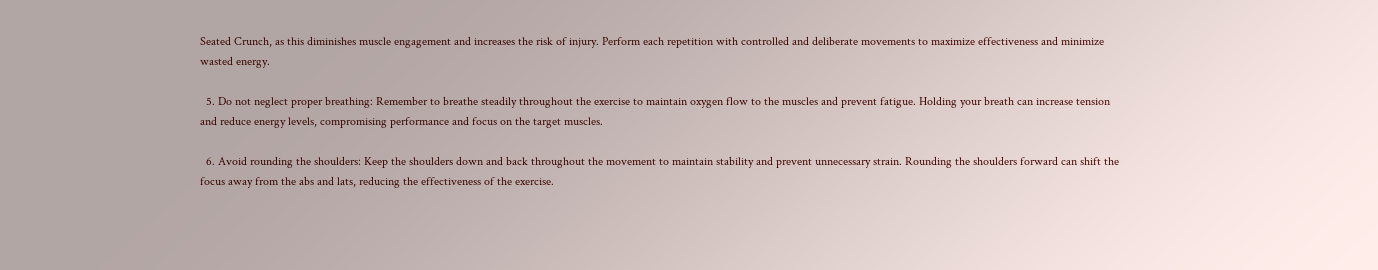Seated Crunch, as this diminishes muscle engagement and increases the risk of injury. Perform each repetition with controlled and deliberate movements to maximize effectiveness and minimize wasted energy.

  5. Do not neglect proper breathing: Remember to breathe steadily throughout the exercise to maintain oxygen flow to the muscles and prevent fatigue. Holding your breath can increase tension and reduce energy levels, compromising performance and focus on the target muscles.

  6. Avoid rounding the shoulders: Keep the shoulders down and back throughout the movement to maintain stability and prevent unnecessary strain. Rounding the shoulders forward can shift the focus away from the abs and lats, reducing the effectiveness of the exercise.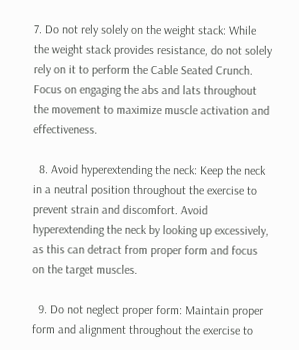7. Do not rely solely on the weight stack: While the weight stack provides resistance, do not solely rely on it to perform the Cable Seated Crunch. Focus on engaging the abs and lats throughout the movement to maximize muscle activation and effectiveness.

  8. Avoid hyperextending the neck: Keep the neck in a neutral position throughout the exercise to prevent strain and discomfort. Avoid hyperextending the neck by looking up excessively, as this can detract from proper form and focus on the target muscles.

  9. Do not neglect proper form: Maintain proper form and alignment throughout the exercise to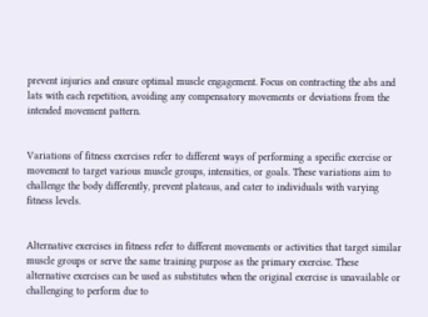prevent injuries and ensure optimal muscle engagement. Focus on contracting the abs and lats with each repetition, avoiding any compensatory movements or deviations from the intended movement pattern.


Variations of fitness exercises refer to different ways of performing a specific exercise or movement to target various muscle groups, intensities, or goals. These variations aim to challenge the body differently, prevent plateaus, and cater to individuals with varying fitness levels.


Alternative exercises in fitness refer to different movements or activities that target similar muscle groups or serve the same training purpose as the primary exercise. These alternative exercises can be used as substitutes when the original exercise is unavailable or challenging to perform due to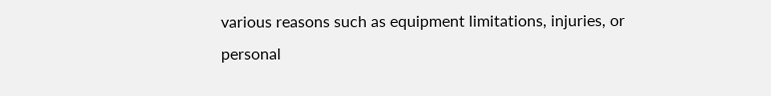various reasons such as equipment limitations, injuries, or personal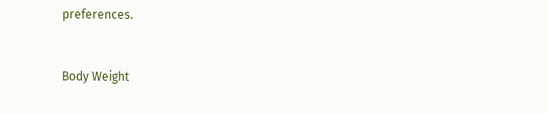preferences.


Body Weight